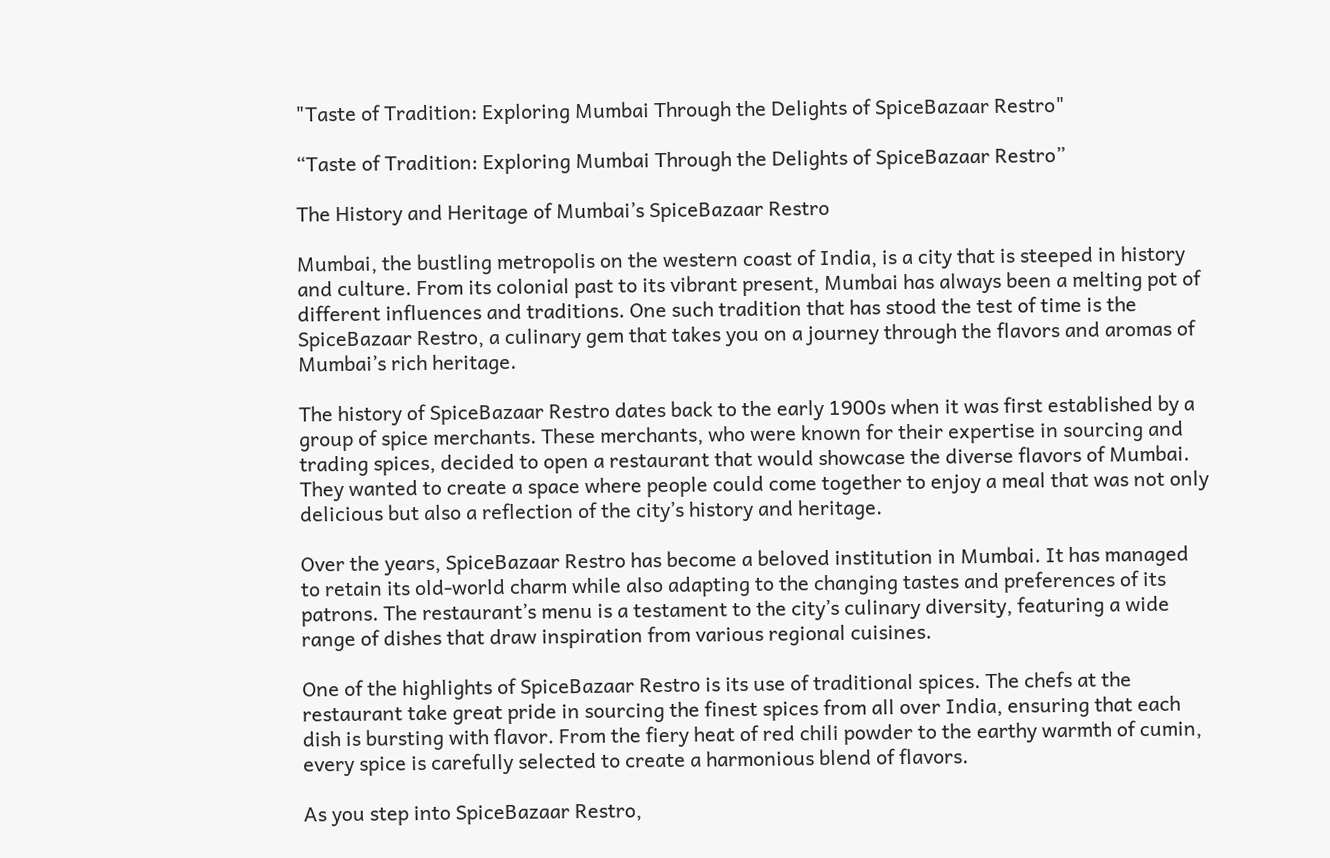"Taste of Tradition: Exploring Mumbai Through the Delights of SpiceBazaar Restro"

“Taste of Tradition: Exploring Mumbai Through the Delights of SpiceBazaar Restro”

The History and Heritage of Mumbai’s SpiceBazaar Restro

Mumbai, the bustling metropolis on the western coast of India, is a city that is steeped in history and culture. From its colonial past to its vibrant present, Mumbai has always been a melting pot of different influences and traditions. One such tradition that has stood the test of time is the SpiceBazaar Restro, a culinary gem that takes you on a journey through the flavors and aromas of Mumbai’s rich heritage.

The history of SpiceBazaar Restro dates back to the early 1900s when it was first established by a group of spice merchants. These merchants, who were known for their expertise in sourcing and trading spices, decided to open a restaurant that would showcase the diverse flavors of Mumbai. They wanted to create a space where people could come together to enjoy a meal that was not only delicious but also a reflection of the city’s history and heritage.

Over the years, SpiceBazaar Restro has become a beloved institution in Mumbai. It has managed to retain its old-world charm while also adapting to the changing tastes and preferences of its patrons. The restaurant’s menu is a testament to the city’s culinary diversity, featuring a wide range of dishes that draw inspiration from various regional cuisines.

One of the highlights of SpiceBazaar Restro is its use of traditional spices. The chefs at the restaurant take great pride in sourcing the finest spices from all over India, ensuring that each dish is bursting with flavor. From the fiery heat of red chili powder to the earthy warmth of cumin, every spice is carefully selected to create a harmonious blend of flavors.

As you step into SpiceBazaar Restro,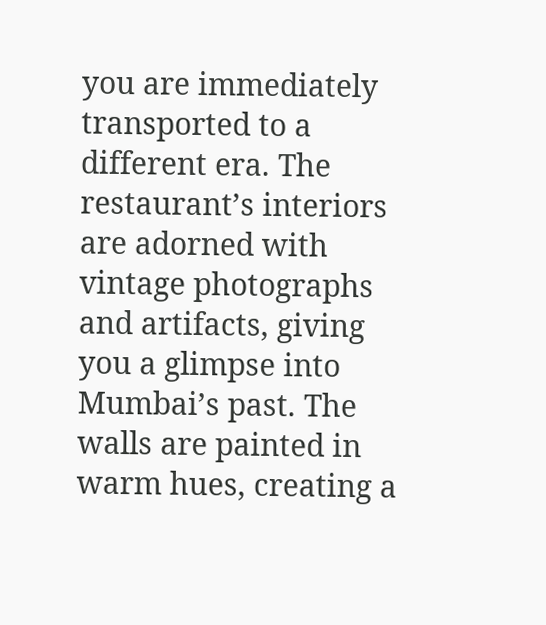you are immediately transported to a different era. The restaurant’s interiors are adorned with vintage photographs and artifacts, giving you a glimpse into Mumbai’s past. The walls are painted in warm hues, creating a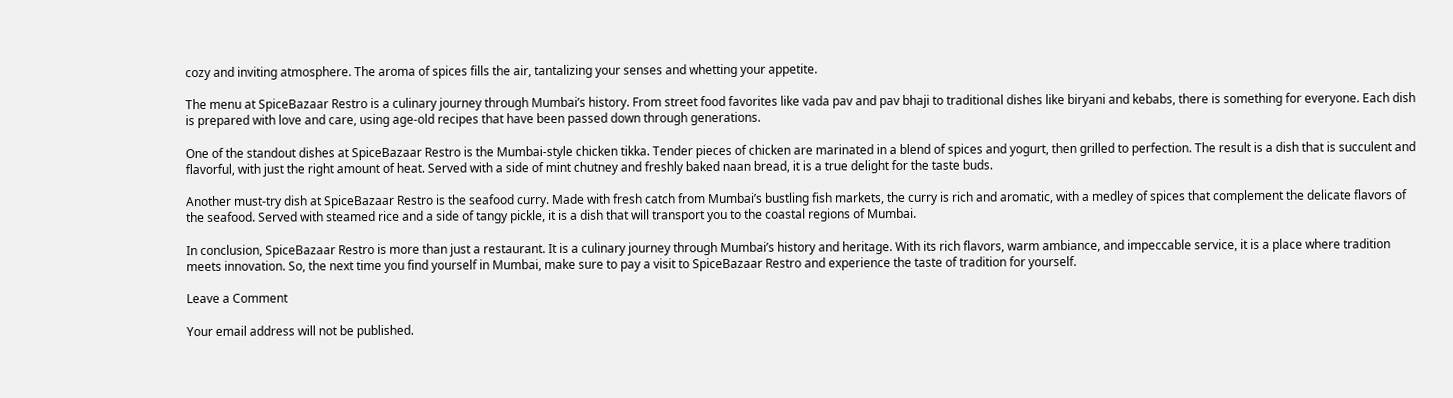cozy and inviting atmosphere. The aroma of spices fills the air, tantalizing your senses and whetting your appetite.

The menu at SpiceBazaar Restro is a culinary journey through Mumbai’s history. From street food favorites like vada pav and pav bhaji to traditional dishes like biryani and kebabs, there is something for everyone. Each dish is prepared with love and care, using age-old recipes that have been passed down through generations.

One of the standout dishes at SpiceBazaar Restro is the Mumbai-style chicken tikka. Tender pieces of chicken are marinated in a blend of spices and yogurt, then grilled to perfection. The result is a dish that is succulent and flavorful, with just the right amount of heat. Served with a side of mint chutney and freshly baked naan bread, it is a true delight for the taste buds.

Another must-try dish at SpiceBazaar Restro is the seafood curry. Made with fresh catch from Mumbai’s bustling fish markets, the curry is rich and aromatic, with a medley of spices that complement the delicate flavors of the seafood. Served with steamed rice and a side of tangy pickle, it is a dish that will transport you to the coastal regions of Mumbai.

In conclusion, SpiceBazaar Restro is more than just a restaurant. It is a culinary journey through Mumbai’s history and heritage. With its rich flavors, warm ambiance, and impeccable service, it is a place where tradition meets innovation. So, the next time you find yourself in Mumbai, make sure to pay a visit to SpiceBazaar Restro and experience the taste of tradition for yourself.

Leave a Comment

Your email address will not be published.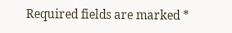Required fields are marked *